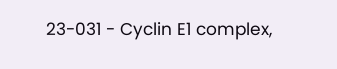23-031 - Cyclin E1 complex,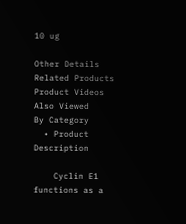10 ug

Other Details
Related Products
Product Videos
Also Viewed
By Category
  • Product Description

    Cyclin E1 functions as a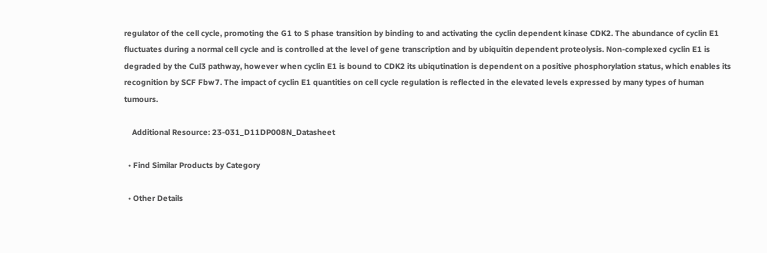regulator of the cell cycle, promoting the G1 to S phase transition by binding to and activating the cyclin dependent kinase CDK2. The abundance of cyclin E1 fluctuates during a normal cell cycle and is controlled at the level of gene transcription and by ubiquitin dependent proteolysis. Non-complexed cyclin E1 is degraded by the Cul3 pathway, however when cyclin E1 is bound to CDK2 its ubiqutination is dependent on a positive phosphorylation status, which enables its recognition by SCF Fbw7. The impact of cyclin E1 quantities on cell cycle regulation is reflected in the elevated levels expressed by many types of human tumours.

    Additional Resource: 23-031_D11DP008N_Datasheet

  • Find Similar Products by Category

  • Other Details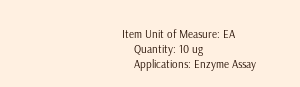Item Unit of Measure: EA
    Quantity: 10 ug
    Applications: Enzyme Assay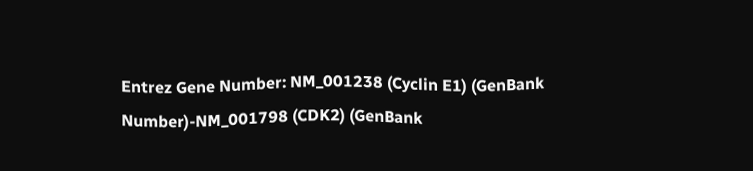Entrez Gene Number: NM_001238 (Cyclin E1) (GenBank Number)-NM_001798 (CDK2) (GenBank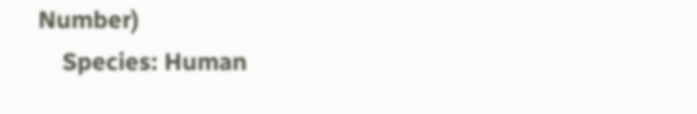Number)
    Species: Human